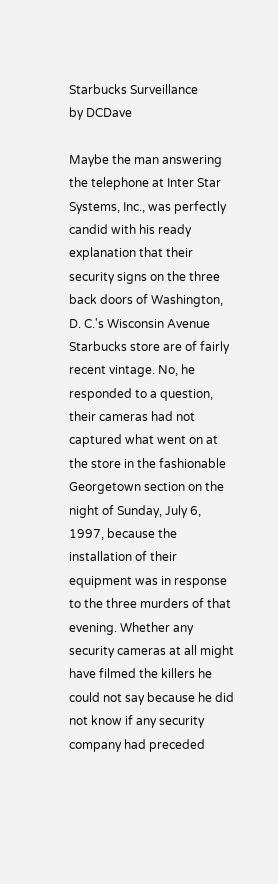Starbucks Surveillance
by DCDave

Maybe the man answering the telephone at Inter Star Systems, Inc., was perfectly candid with his ready explanation that their security signs on the three back doors of Washington, D. C.'s Wisconsin Avenue Starbucks store are of fairly recent vintage. No, he responded to a question, their cameras had not captured what went on at the store in the fashionable Georgetown section on the night of Sunday, July 6, 1997, because the installation of their equipment was in response to the three murders of that evening. Whether any security cameras at all might have filmed the killers he could not say because he did not know if any security company had preceded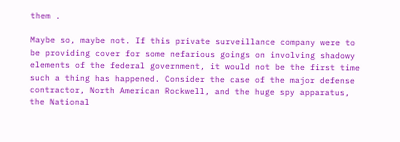them .

Maybe so, maybe not. If this private surveillance company were to be providing cover for some nefarious goings on involving shadowy elements of the federal government, it would not be the first time such a thing has happened. Consider the case of the major defense contractor, North American Rockwell, and the huge spy apparatus, the National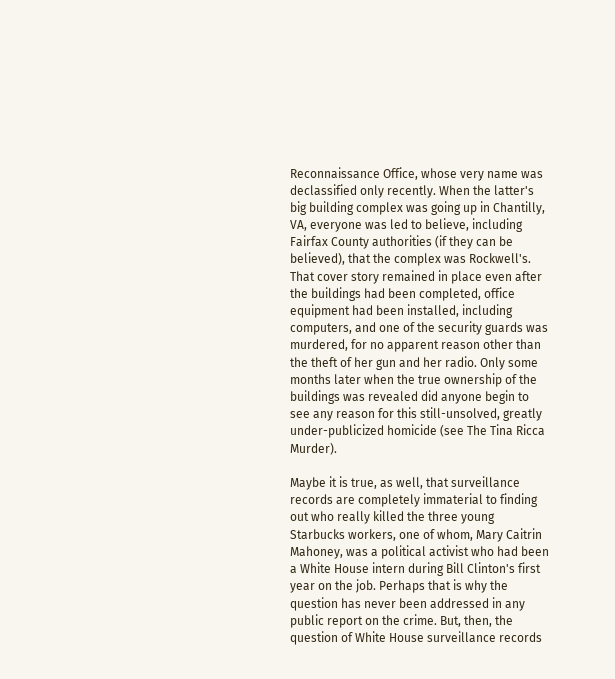Reconnaissance Office, whose very name was declassified only recently. When the latter's big building complex was going up in Chantilly, VA, everyone was led to believe, including Fairfax County authorities (if they can be believed), that the complex was Rockwell's. That cover story remained in place even after the buildings had been completed, office equipment had been installed, including computers, and one of the security guards was murdered, for no apparent reason other than the theft of her gun and her radio. Only some months later when the true ownership of the buildings was revealed did anyone begin to see any reason for this still-unsolved, greatly under-publicized homicide (see The Tina Ricca Murder).

Maybe it is true, as well, that surveillance records are completely immaterial to finding out who really killed the three young Starbucks workers, one of whom, Mary Caitrin Mahoney, was a political activist who had been a White House intern during Bill Clinton's first year on the job. Perhaps that is why the question has never been addressed in any public report on the crime. But, then, the question of White House surveillance records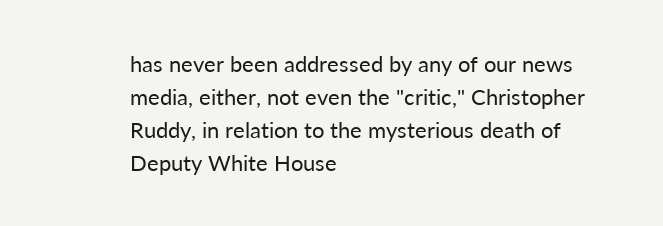has never been addressed by any of our news media, either, not even the "critic," Christopher Ruddy, in relation to the mysterious death of Deputy White House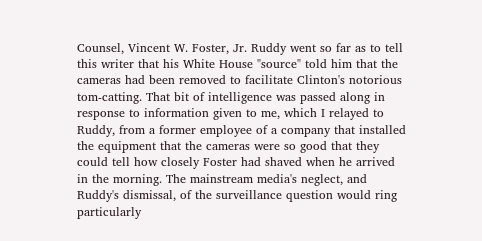Counsel, Vincent W. Foster, Jr. Ruddy went so far as to tell this writer that his White House "source" told him that the cameras had been removed to facilitate Clinton's notorious tom-catting. That bit of intelligence was passed along in response to information given to me, which I relayed to Ruddy, from a former employee of a company that installed the equipment that the cameras were so good that they could tell how closely Foster had shaved when he arrived in the morning. The mainstream media's neglect, and Ruddy's dismissal, of the surveillance question would ring particularly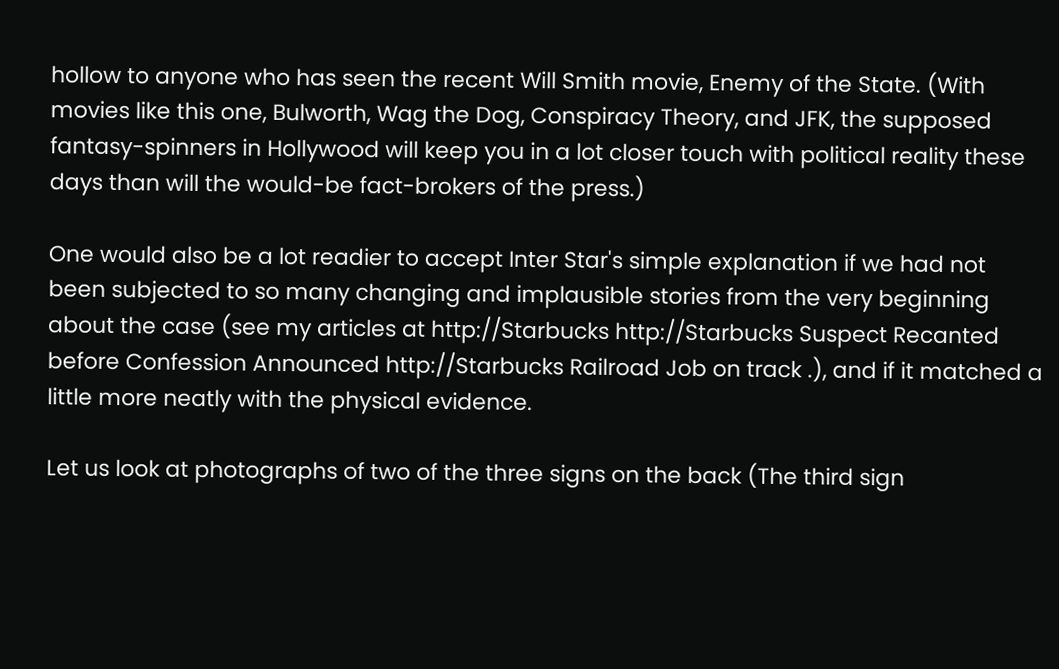hollow to anyone who has seen the recent Will Smith movie, Enemy of the State. (With movies like this one, Bulworth, Wag the Dog, Conspiracy Theory, and JFK, the supposed fantasy-spinners in Hollywood will keep you in a lot closer touch with political reality these days than will the would-be fact-brokers of the press.)

One would also be a lot readier to accept Inter Star's simple explanation if we had not been subjected to so many changing and implausible stories from the very beginning about the case (see my articles at http://Starbucks http://Starbucks Suspect Recanted before Confession Announced http://Starbucks Railroad Job on track .), and if it matched a little more neatly with the physical evidence.

Let us look at photographs of two of the three signs on the back (The third sign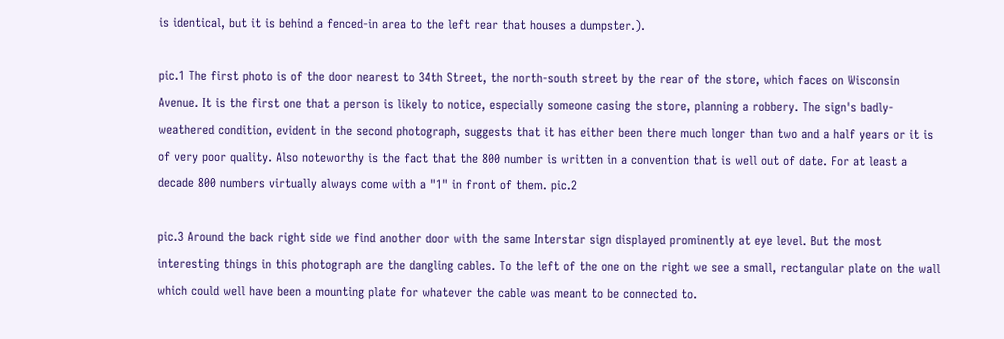is identical, but it is behind a fenced-in area to the left rear that houses a dumpster.).

pic.1 The first photo is of the door nearest to 34th Street, the north-south street by the rear of the store, which faces on Wisconsin Avenue. It is the first one that a person is likely to notice, especially someone casing the store, planning a robbery. The sign's badly-weathered condition, evident in the second photograph, suggests that it has either been there much longer than two and a half years or it is of very poor quality. Also noteworthy is the fact that the 800 number is written in a convention that is well out of date. For at least a decade 800 numbers virtually always come with a "1" in front of them. pic.2

pic.3 Around the back right side we find another door with the same Interstar sign displayed prominently at eye level. But the most interesting things in this photograph are the dangling cables. To the left of the one on the right we see a small, rectangular plate on the wall which could well have been a mounting plate for whatever the cable was meant to be connected to.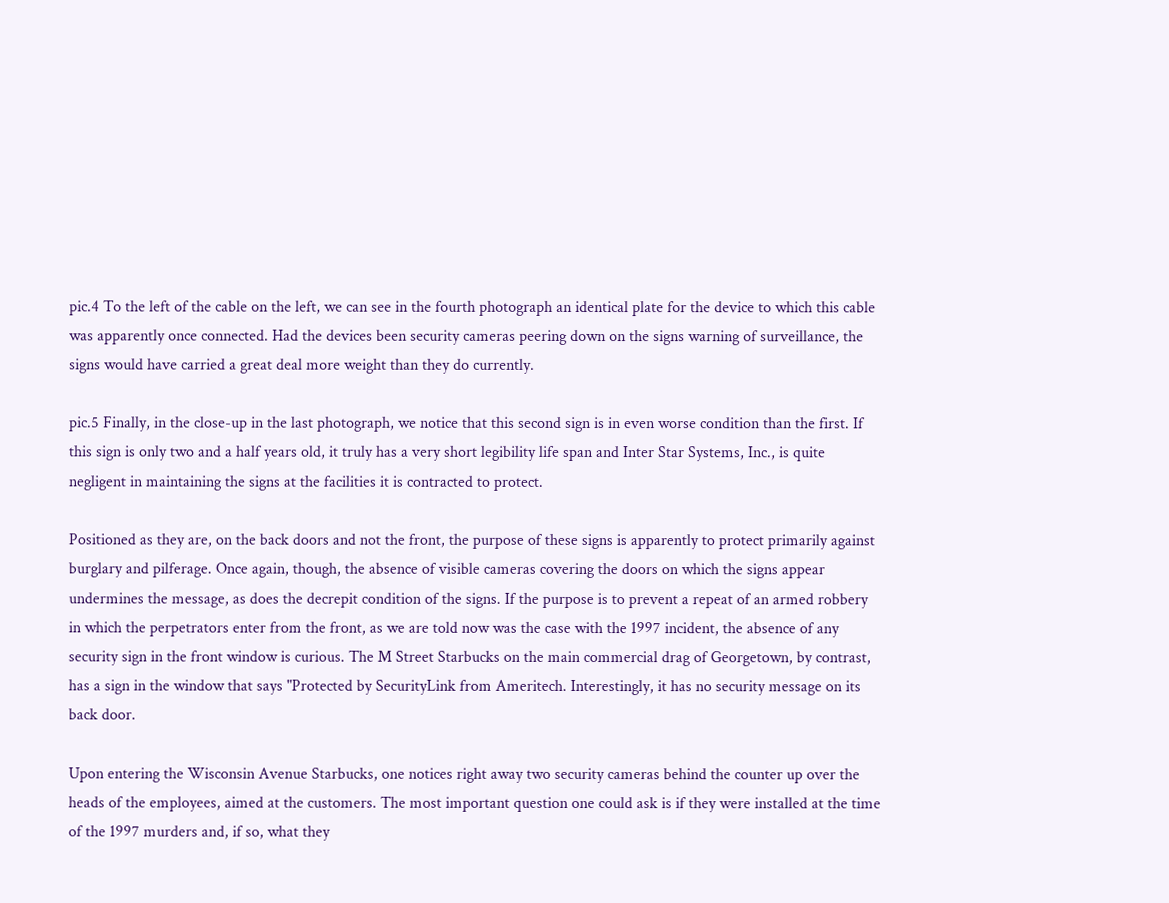pic.4 To the left of the cable on the left, we can see in the fourth photograph an identical plate for the device to which this cable was apparently once connected. Had the devices been security cameras peering down on the signs warning of surveillance, the signs would have carried a great deal more weight than they do currently.

pic.5 Finally, in the close-up in the last photograph, we notice that this second sign is in even worse condition than the first. If this sign is only two and a half years old, it truly has a very short legibility life span and Inter Star Systems, Inc., is quite negligent in maintaining the signs at the facilities it is contracted to protect.

Positioned as they are, on the back doors and not the front, the purpose of these signs is apparently to protect primarily against burglary and pilferage. Once again, though, the absence of visible cameras covering the doors on which the signs appear undermines the message, as does the decrepit condition of the signs. If the purpose is to prevent a repeat of an armed robbery in which the perpetrators enter from the front, as we are told now was the case with the 1997 incident, the absence of any security sign in the front window is curious. The M Street Starbucks on the main commercial drag of Georgetown, by contrast, has a sign in the window that says "Protected by SecurityLink from Ameritech. Interestingly, it has no security message on its back door.

Upon entering the Wisconsin Avenue Starbucks, one notices right away two security cameras behind the counter up over the heads of the employees, aimed at the customers. The most important question one could ask is if they were installed at the time of the 1997 murders and, if so, what they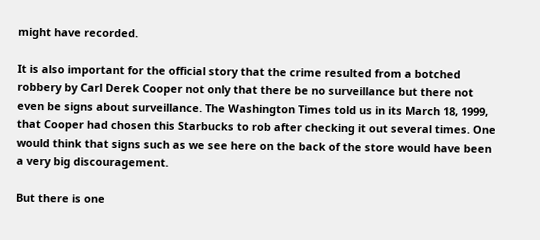might have recorded.

It is also important for the official story that the crime resulted from a botched robbery by Carl Derek Cooper not only that there be no surveillance but there not even be signs about surveillance. The Washington Times told us in its March 18, 1999, that Cooper had chosen this Starbucks to rob after checking it out several times. One would think that signs such as we see here on the back of the store would have been a very big discouragement.

But there is one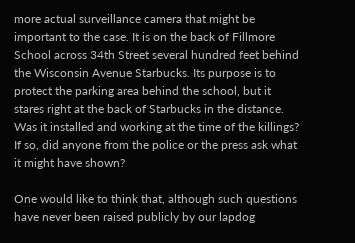more actual surveillance camera that might be important to the case. It is on the back of Fillmore School across 34th Street several hundred feet behind the Wisconsin Avenue Starbucks. Its purpose is to protect the parking area behind the school, but it stares right at the back of Starbucks in the distance. Was it installed and working at the time of the killings? If so, did anyone from the police or the press ask what it might have shown?

One would like to think that, although such questions have never been raised publicly by our lapdog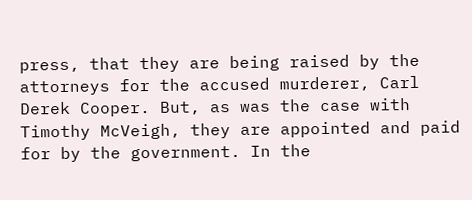press, that they are being raised by the attorneys for the accused murderer, Carl Derek Cooper. But, as was the case with Timothy McVeigh, they are appointed and paid for by the government. In the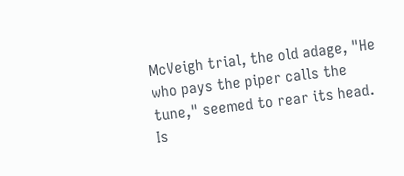McVeigh trial, the old adage, "He who pays the piper calls the tune," seemed to rear its head. Is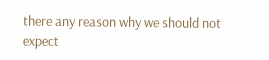there any reason why we should not expect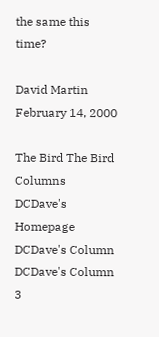the same this time?

David Martin
February 14, 2000

The Bird The Bird Columns DCDave's Homepage DCDave's Column DCDave's Column 3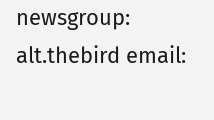newsgroup: alt.thebird email: